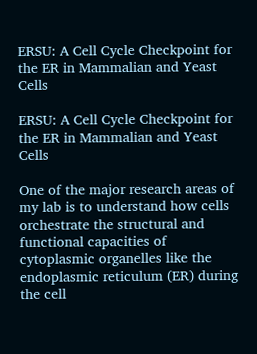ERSU: A Cell Cycle Checkpoint for the ER in Mammalian and Yeast Cells

ERSU: A Cell Cycle Checkpoint for the ER in Mammalian and Yeast Cells

One of the major research areas of my lab is to understand how cells orchestrate the structural and functional capacities of cytoplasmic organelles like the endoplasmic reticulum (ER) during the cell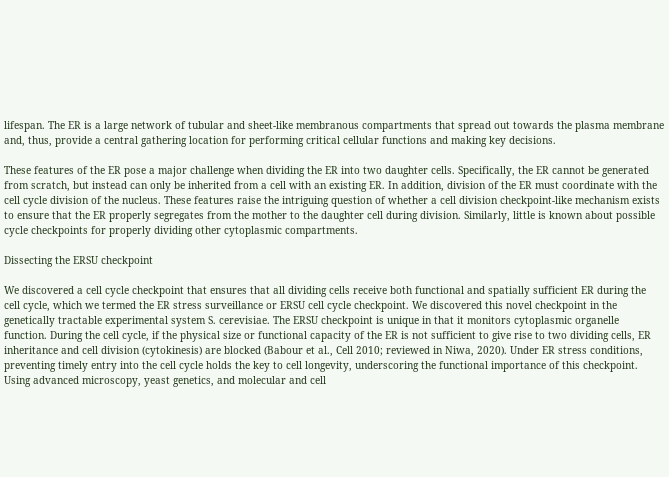lifespan. The ER is a large network of tubular and sheet-like membranous compartments that spread out towards the plasma membrane and, thus, provide a central gathering location for performing critical cellular functions and making key decisions.

These features of the ER pose a major challenge when dividing the ER into two daughter cells. Specifically, the ER cannot be generated from scratch, but instead can only be inherited from a cell with an existing ER. In addition, division of the ER must coordinate with the cell cycle division of the nucleus. These features raise the intriguing question of whether a cell division checkpoint-like mechanism exists to ensure that the ER properly segregates from the mother to the daughter cell during division. Similarly, little is known about possible cycle checkpoints for properly dividing other cytoplasmic compartments.

Dissecting the ERSU checkpoint

We discovered a cell cycle checkpoint that ensures that all dividing cells receive both functional and spatially sufficient ER during the cell cycle, which we termed the ER stress surveillance or ERSU cell cycle checkpoint. We discovered this novel checkpoint in the genetically tractable experimental system S. cerevisiae. The ERSU checkpoint is unique in that it monitors cytoplasmic organelle function. During the cell cycle, if the physical size or functional capacity of the ER is not sufficient to give rise to two dividing cells, ER inheritance and cell division (cytokinesis) are blocked (Babour et al., Cell 2010; reviewed in Niwa, 2020). Under ER stress conditions, preventing timely entry into the cell cycle holds the key to cell longevity, underscoring the functional importance of this checkpoint. Using advanced microscopy, yeast genetics, and molecular and cell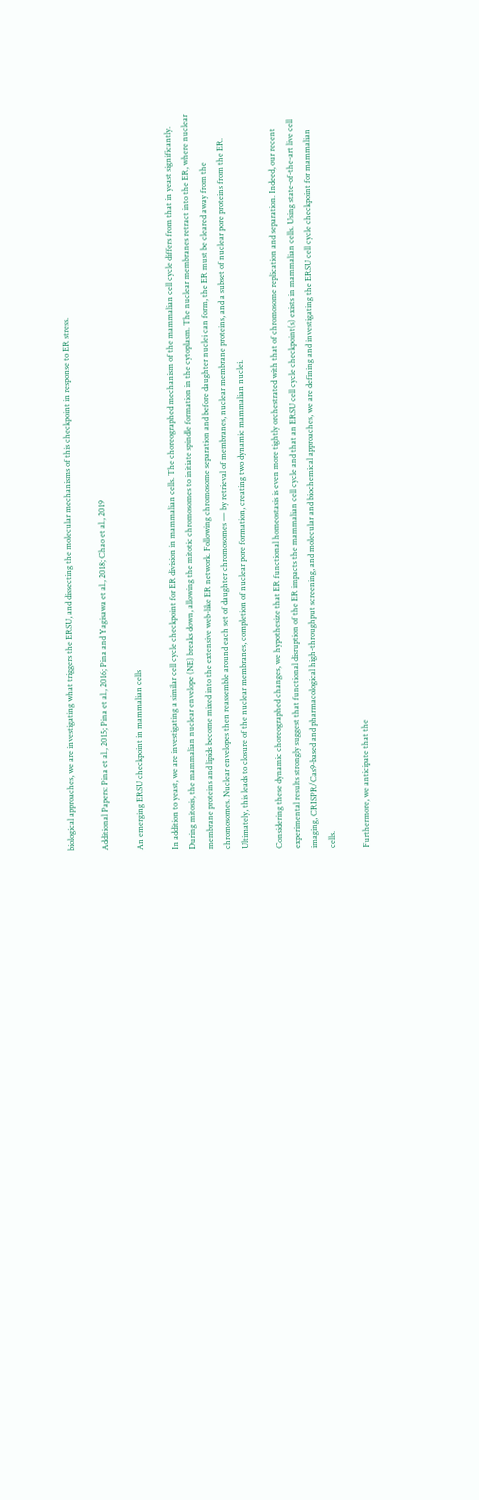biological approaches, we are investigating what triggers the ERSU, and dissecting the molecular mechanisms of this checkpoint in response to ER stress.

Additional Papers: Pina et al., 2015; Pina et al., 2016; Pina and Yagisawa et al., 2018; Chao et al., 2019

An emerging ERSU checkpoint in mammalian cells

In addition to yeast, we are investigating a similar cell cycle checkpoint for ER division in mammalian cells. The choreographed mechanism of the mammalian cell cycle differs from that in yeast significantly. During mitosis, the mammalian nuclear envelope (NE) breaks down, allowing the mitotic chromosomes to initiate spindle formation in the cytoplasm. The nuclear membranes retract into the ER, where nuclear membrane proteins and lipids become mixed into the extensive web-like ER network. Following chromosome separation and before daughter nuclei can form, the ER must be cleared away from the chromosomes. Nuclear envelopes then reassemble around each set of daughter chromosomes — by retrieval of membranes, nuclear membrane proteins, and a subset of nuclear pore proteins from the ER. Ultimately, this leads to closure of the nuclear membranes, completion of nuclear pore formation, creating two dynamic mammalian nuclei.

Considering these dynamic choreographed changes, we hypothesize that ER functional homeostasis is even more tightly orchestrated with that of chromosome replication and separation. Indeed, our recent experimental results strongly suggest that functional disruption of the ER impacts the mammalian cell cycle and that an ERSU cell cycle checkpoint(s) exists in mammalian cells. Using state-of-the-art live cell imaging, CRISPR/Cas9-based and pharmacological high-throughput screening, and molecular and biochemical approaches, we are defining and investigating the ERSU cell cycle checkpoint for mammalian cells.

Furthermore, we anticipate that the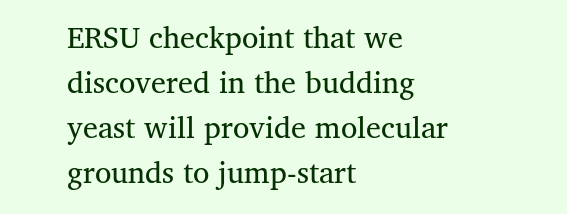ERSU checkpoint that we discovered in the budding yeast will provide molecular grounds to jump-start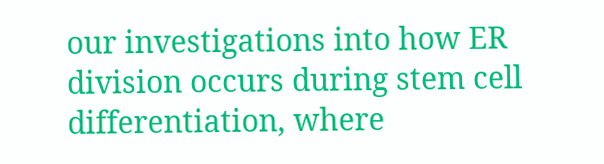our investigations into how ER division occurs during stem cell differentiation, where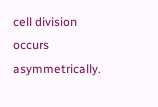cell division occurs asymmetrically.